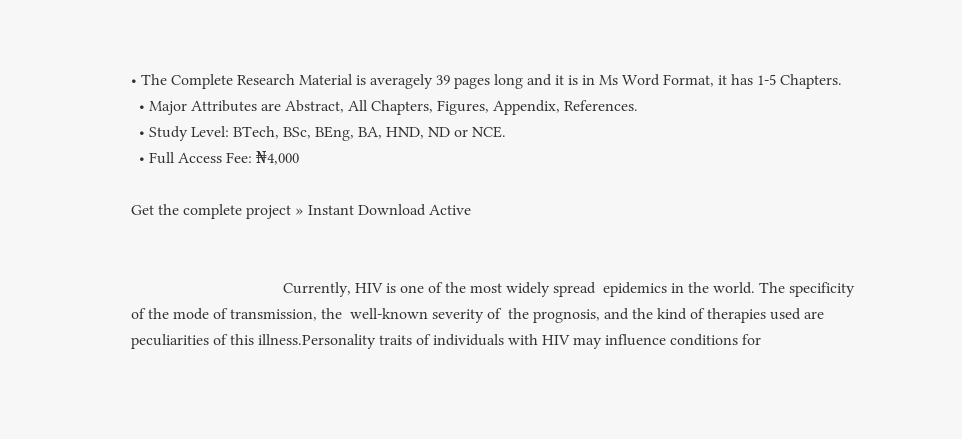• The Complete Research Material is averagely 39 pages long and it is in Ms Word Format, it has 1-5 Chapters.
  • Major Attributes are Abstract, All Chapters, Figures, Appendix, References.
  • Study Level: BTech, BSc, BEng, BA, HND, ND or NCE.
  • Full Access Fee: ₦4,000

Get the complete project » Instant Download Active


                                      Currently, HIV is one of the most widely spread  epidemics in the world. The specificity of the mode of transmission, the  well-known severity of  the prognosis, and the kind of therapies used are peculiarities of this illness.Personality traits of individuals with HIV may influence conditions for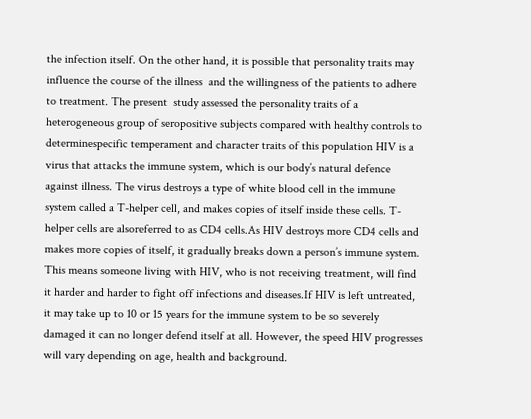the infection itself. On the other hand, it is possible that personality traits may influence the course of the illness  and the willingness of the patients to adhere to treatment. The present  study assessed the personality traits of a heterogeneous group of seropositive subjects compared with healthy controls to determinespecific temperament and character traits of this population HIV is a virus that attacks the immune system, which is our body’s natural defence against illness. The virus destroys a type of white blood cell in the immune system called a T-helper cell, and makes copies of itself inside these cells. T-helper cells are alsoreferred to as CD4 cells.As HIV destroys more CD4 cells and makes more copies of itself, it gradually breaks down a person’s immune system. This means someone living with HIV, who is not receiving treatment, will find it harder and harder to fight off infections and diseases.If HIV is left untreated, it may take up to 10 or 15 years for the immune system to be so severely damaged it can no longer defend itself at all. However, the speed HIV progresses will vary depending on age, health and background.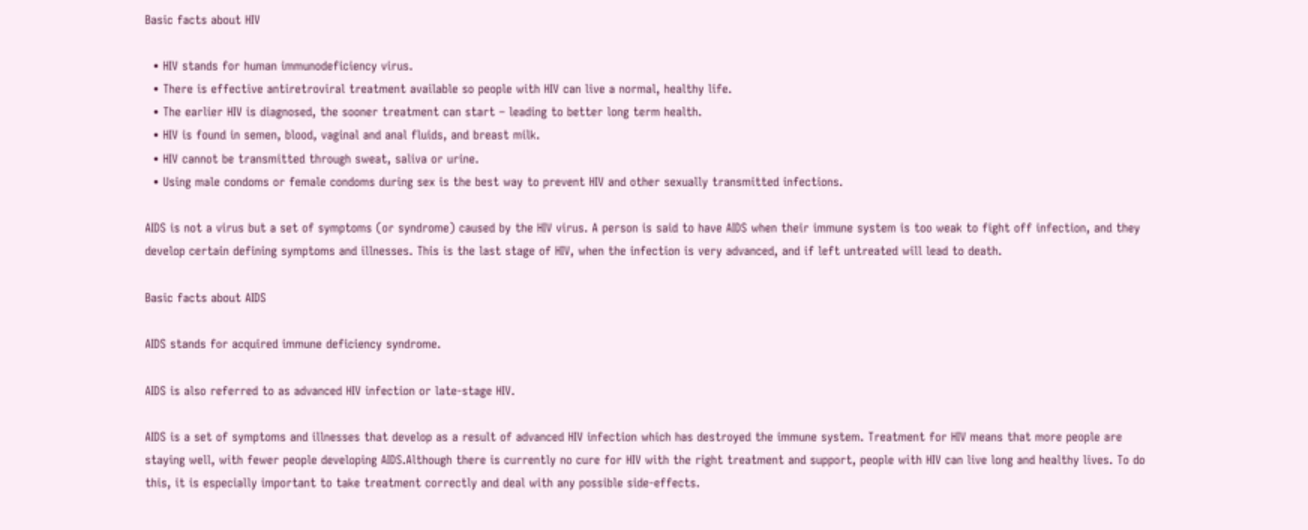Basic facts about HIV

  • HIV stands for human immunodeficiency virus.
  • There is effective antiretroviral treatment available so people with HIV can live a normal, healthy life.
  • The earlier HIV is diagnosed, the sooner treatment can start – leading to better long term health.
  • HIV is found in semen, blood, vaginal and anal fluids, and breast milk.
  • HIV cannot be transmitted through sweat, saliva or urine.
  • Using male condoms or female condoms during sex is the best way to prevent HIV and other sexually transmitted infections.

AIDS is not a virus but a set of symptoms (or syndrome) caused by the HIV virus. A person is said to have AIDS when their immune system is too weak to fight off infection, and they develop certain defining symptoms and illnesses. This is the last stage of HIV, when the infection is very advanced, and if left untreated will lead to death.

Basic facts about AIDS

AIDS stands for acquired immune deficiency syndrome.

AIDS is also referred to as advanced HIV infection or late-stage HIV.

AIDS is a set of symptoms and illnesses that develop as a result of advanced HIV infection which has destroyed the immune system. Treatment for HIV means that more people are staying well, with fewer people developing AIDS.Although there is currently no cure for HIV with the right treatment and support, people with HIV can live long and healthy lives. To do this, it is especially important to take treatment correctly and deal with any possible side-effects.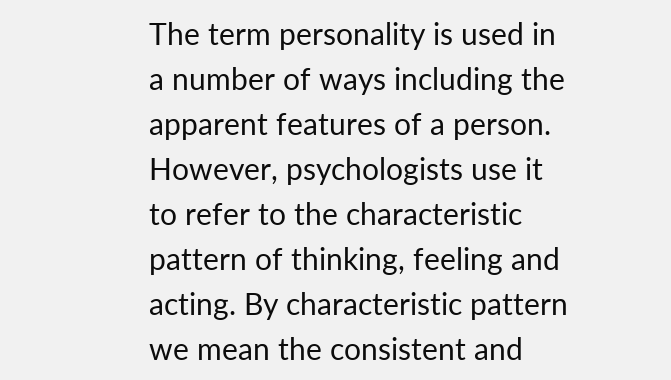The term personality is used in a number of ways including the apparent features of a person. However, psychologists use it to refer to the characteristic pattern of thinking, feeling and acting. By characteristic pattern we mean the consistent and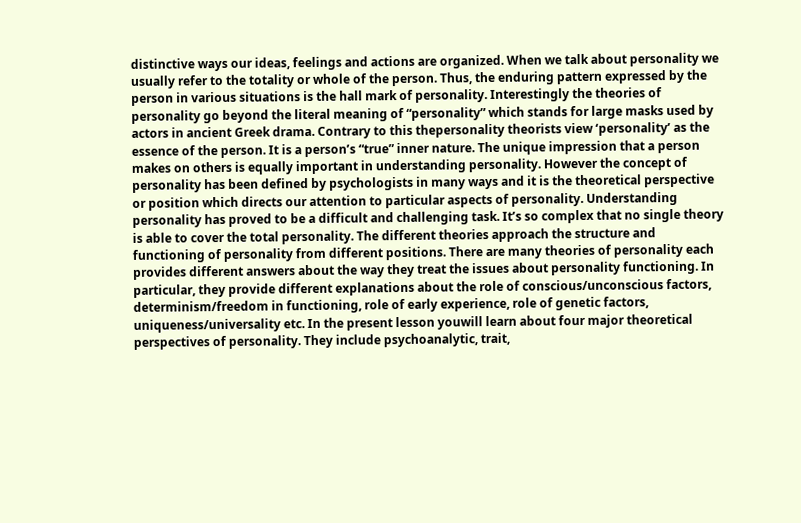distinctive ways our ideas, feelings and actions are organized. When we talk about personality we usually refer to the totality or whole of the person. Thus, the enduring pattern expressed by the person in various situations is the hall mark of personality. Interestingly the theories of personality go beyond the literal meaning of “personality” which stands for large masks used by actors in ancient Greek drama. Contrary to this thepersonality theorists view ‘personality’ as the essence of the person. It is a person’s “true” inner nature. The unique impression that a person makes on others is equally important in understanding personality. However the concept of personality has been defined by psychologists in many ways and it is the theoretical perspective or position which directs our attention to particular aspects of personality. Understanding personality has proved to be a difficult and challenging task. It’s so complex that no single theory is able to cover the total personality. The different theories approach the structure and functioning of personality from different positions. There are many theories of personality each provides different answers about the way they treat the issues about personality functioning. In particular, they provide different explanations about the role of conscious/unconscious factors, determinism/freedom in functioning, role of early experience, role of genetic factors, uniqueness/universality etc. In the present lesson youwill learn about four major theoretical perspectives of personality. They include psychoanalytic, trait,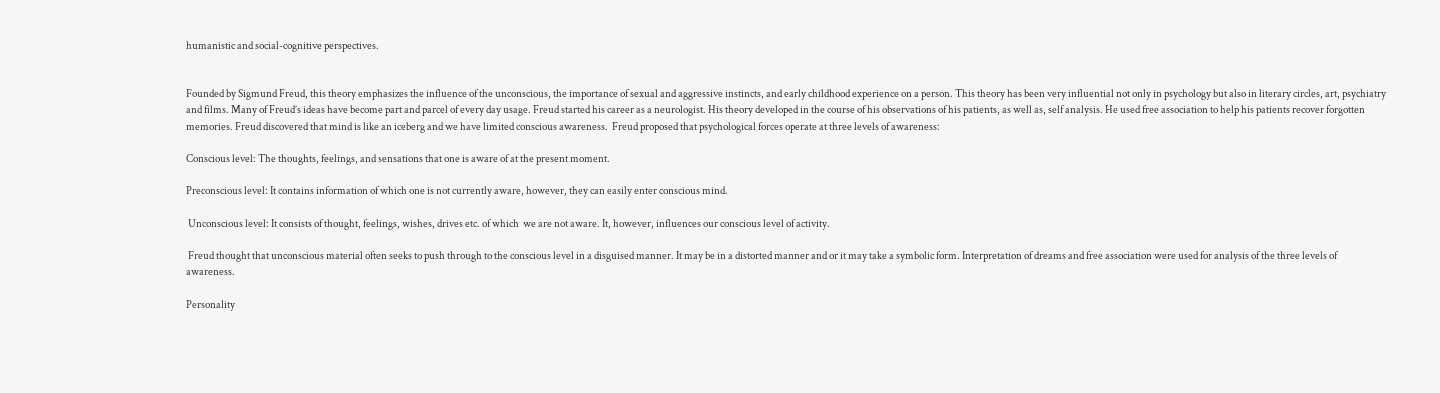humanistic and social-cognitive perspectives.


Founded by Sigmund Freud, this theory emphasizes the influence of the unconscious, the importance of sexual and aggressive instincts, and early childhood experience on a person. This theory has been very influential not only in psychology but also in literary circles, art, psychiatry and films. Many of Freud’s ideas have become part and parcel of every day usage. Freud started his career as a neurologist. His theory developed in the course of his observations of his patients, as well as, self analysis. He used free association to help his patients recover forgotten memories. Freud discovered that mind is like an iceberg and we have limited conscious awareness.  Freud proposed that psychological forces operate at three levels of awareness:

Conscious level: The thoughts, feelings, and sensations that one is aware of at the present moment.

Preconscious level: It contains information of which one is not currently aware, however, they can easily enter conscious mind.

 Unconscious level: It consists of thought, feelings, wishes, drives etc. of which  we are not aware. It, however, influences our conscious level of activity.

 Freud thought that unconscious material often seeks to push through to the conscious level in a disguised manner. It may be in a distorted manner and or it may take a symbolic form. Interpretation of dreams and free association were used for analysis of the three levels of  awareness.

Personality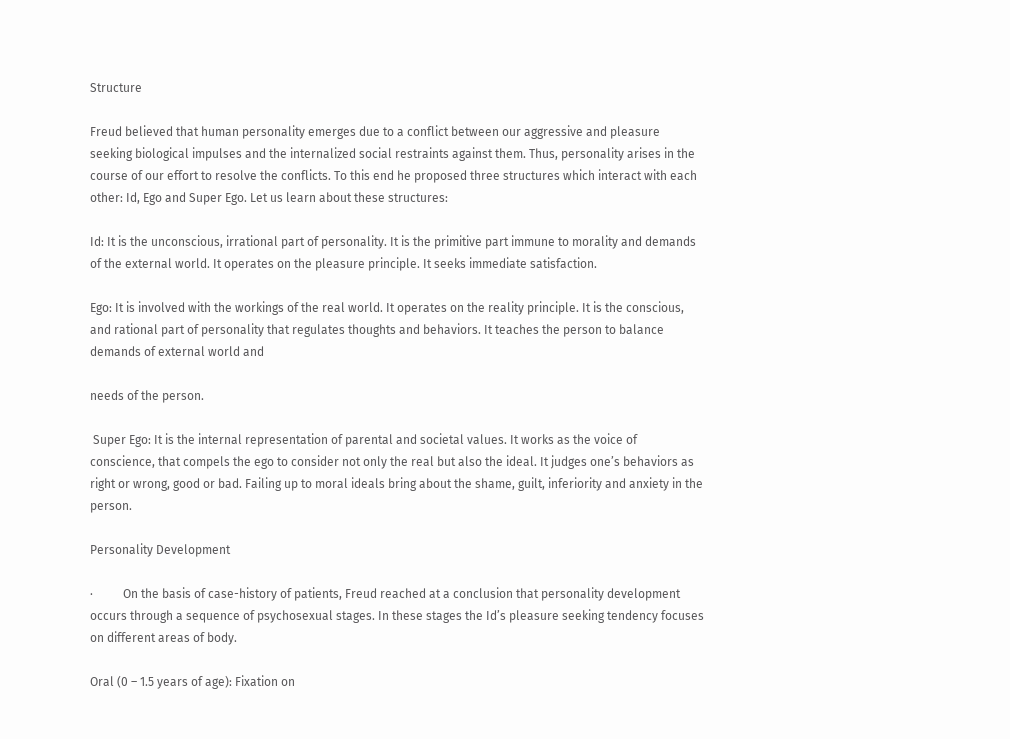Structure

Freud believed that human personality emerges due to a conflict between our aggressive and pleasure seeking biological impulses and the internalized social restraints against them. Thus, personality arises in the course of our effort to resolve the conflicts. To this end he proposed three structures which interact with each other: Id, Ego and Super Ego. Let us learn about these structures:

Id: It is the unconscious, irrational part of personality. It is the primitive part immune to morality and demands of the external world. It operates on the pleasure principle. It seeks immediate satisfaction.

Ego: It is involved with the workings of the real world. It operates on the reality principle. It is the conscious, and rational part of personality that regulates thoughts and behaviors. It teaches the person to balance demands of external world and

needs of the person.

 Super Ego: It is the internal representation of parental and societal values. It works as the voice of conscience, that compels the ego to consider not only the real but also the ideal. It judges one’s behaviors as right or wrong, good or bad. Failing up to moral ideals bring about the shame, guilt, inferiority and anxiety in the person.

Personality Development

·          On the basis of case-history of patients, Freud reached at a conclusion that personality development occurs through a sequence of psychosexual stages. In these stages the Id’s pleasure seeking tendency focuses on different areas of body.

Oral (0 – 1.5 years of age): Fixation on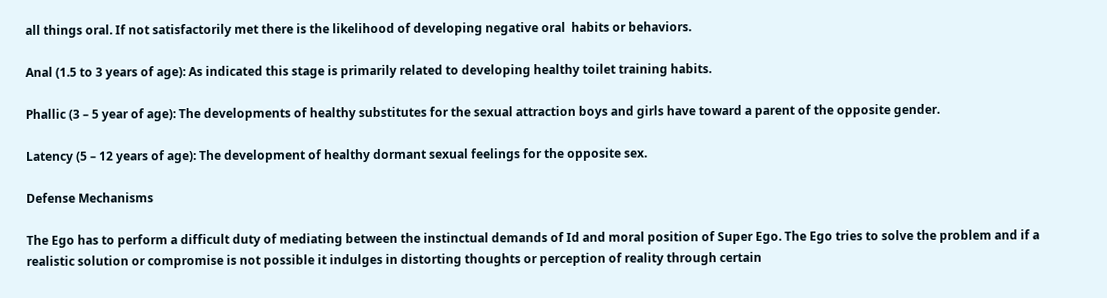all things oral. If not satisfactorily met there is the likelihood of developing negative oral  habits or behaviors.

Anal (1.5 to 3 years of age): As indicated this stage is primarily related to developing healthy toilet training habits.

Phallic (3 – 5 year of age): The developments of healthy substitutes for the sexual attraction boys and girls have toward a parent of the opposite gender.

Latency (5 – 12 years of age): The development of healthy dormant sexual feelings for the opposite sex.

Defense Mechanisms

The Ego has to perform a difficult duty of mediating between the instinctual demands of Id and moral position of Super Ego. The Ego tries to solve the problem and if a realistic solution or compromise is not possible it indulges in distorting thoughts or perception of reality through certain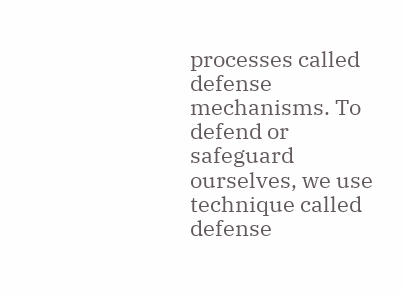processes called defense mechanisms. To defend or safeguard ourselves, we use technique called defense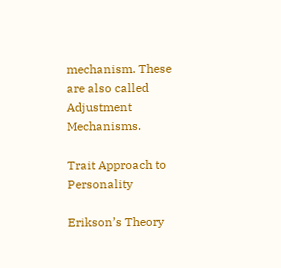mechanism. These are also called Adjustment Mechanisms.

Trait Approach to Personality

Erikson’s Theory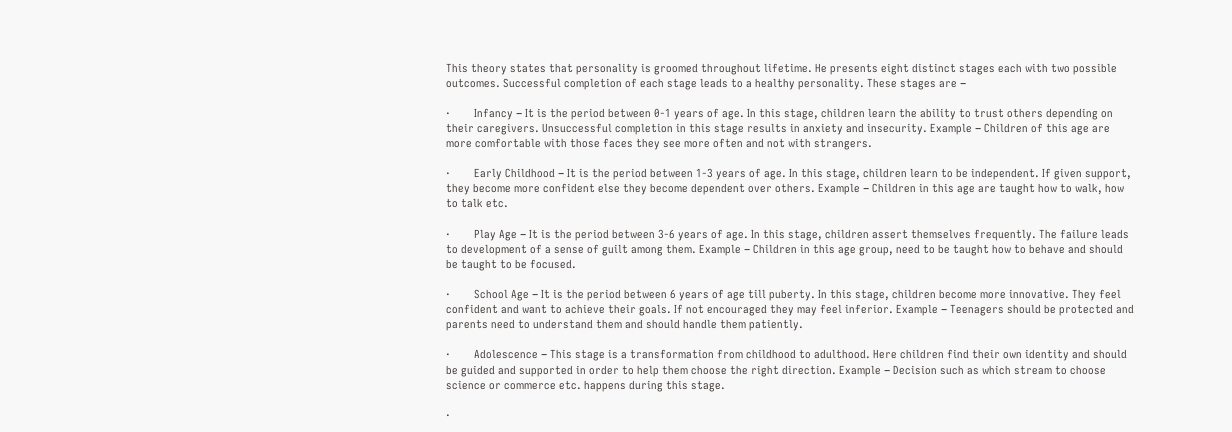This theory states that personality is groomed throughout lifetime. He presents eight distinct stages each with two possible outcomes. Successful completion of each stage leads to a healthy personality. These stages are −

·        Infancy − It is the period between 0-1 years of age. In this stage, children learn the ability to trust others depending on their caregivers. Unsuccessful completion in this stage results in anxiety and insecurity. Example − Children of this age are more comfortable with those faces they see more often and not with strangers.

·        Early Childhood − It is the period between 1-3 years of age. In this stage, children learn to be independent. If given support, they become more confident else they become dependent over others. Example − Children in this age are taught how to walk, how to talk etc.

·        Play Age − It is the period between 3-6 years of age. In this stage, children assert themselves frequently. The failure leads to development of a sense of guilt among them. Example − Children in this age group, need to be taught how to behave and should be taught to be focused.

·        School Age − It is the period between 6 years of age till puberty. In this stage, children become more innovative. They feel confident and want to achieve their goals. If not encouraged they may feel inferior. Example − Teenagers should be protected and parents need to understand them and should handle them patiently.

·        Adolescence − This stage is a transformation from childhood to adulthood. Here children find their own identity and should be guided and supported in order to help them choose the right direction. Example − Decision such as which stream to choose science or commerce etc. happens during this stage.

·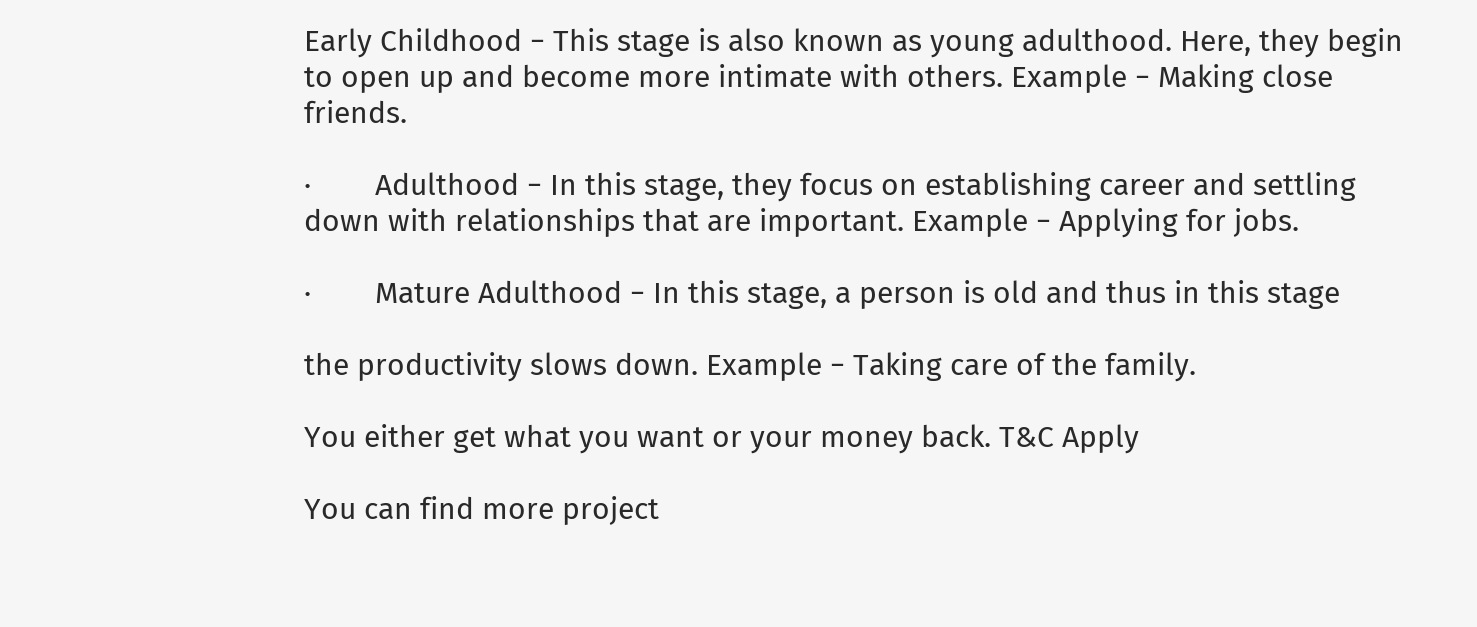Early Childhood − This stage is also known as young adulthood. Here, they begin to open up and become more intimate with others. Example − Making close friends.

·        Adulthood − In this stage, they focus on establishing career and settling down with relationships that are important. Example − Applying for jobs.

·        Mature Adulthood − In this stage, a person is old and thus in this stage

the productivity slows down. Example − Taking care of the family.

You either get what you want or your money back. T&C Apply

You can find more project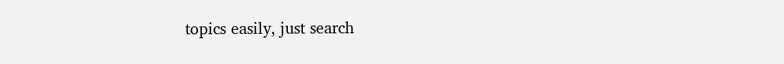topics easily, just search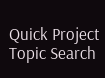Quick Project Topic Search